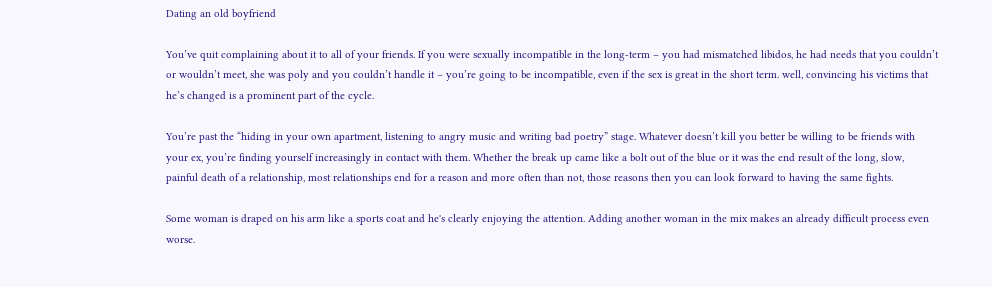Dating an old boyfriend

You’ve quit complaining about it to all of your friends. If you were sexually incompatible in the long-term – you had mismatched libidos, he had needs that you couldn’t or wouldn’t meet, she was poly and you couldn’t handle it – you’re going to be incompatible, even if the sex is great in the short term. well, convincing his victims that he’s changed is a prominent part of the cycle.

You’re past the “hiding in your own apartment, listening to angry music and writing bad poetry” stage. Whatever doesn’t kill you better be willing to be friends with your ex, you’re finding yourself increasingly in contact with them. Whether the break up came like a bolt out of the blue or it was the end result of the long, slow, painful death of a relationship, most relationships end for a reason and more often than not, those reasons then you can look forward to having the same fights.

Some woman is draped on his arm like a sports coat and he's clearly enjoying the attention. Adding another woman in the mix makes an already difficult process even worse.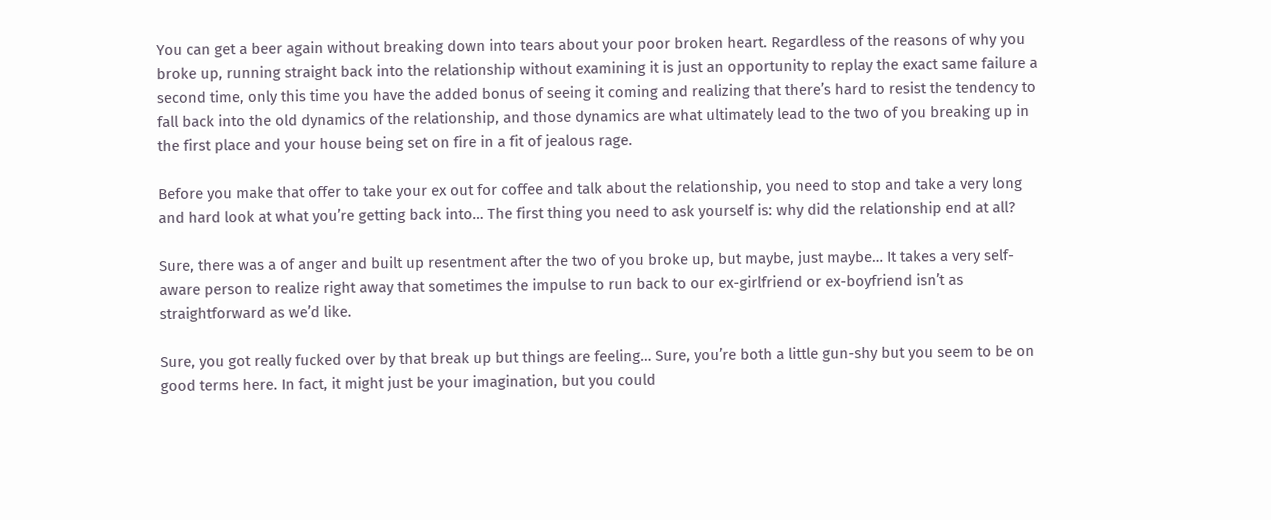You can get a beer again without breaking down into tears about your poor broken heart. Regardless of the reasons of why you broke up, running straight back into the relationship without examining it is just an opportunity to replay the exact same failure a second time, only this time you have the added bonus of seeing it coming and realizing that there’s hard to resist the tendency to fall back into the old dynamics of the relationship, and those dynamics are what ultimately lead to the two of you breaking up in the first place and your house being set on fire in a fit of jealous rage.

Before you make that offer to take your ex out for coffee and talk about the relationship, you need to stop and take a very long and hard look at what you’re getting back into… The first thing you need to ask yourself is: why did the relationship end at all?

Sure, there was a of anger and built up resentment after the two of you broke up, but maybe, just maybe… It takes a very self-aware person to realize right away that sometimes the impulse to run back to our ex-girlfriend or ex-boyfriend isn’t as straightforward as we’d like.

Sure, you got really fucked over by that break up but things are feeling… Sure, you’re both a little gun-shy but you seem to be on good terms here. In fact, it might just be your imagination, but you could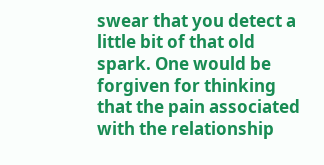swear that you detect a little bit of that old spark. One would be forgiven for thinking that the pain associated with the relationship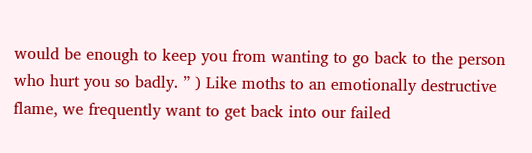would be enough to keep you from wanting to go back to the person who hurt you so badly. ” ) Like moths to an emotionally destructive flame, we frequently want to get back into our failed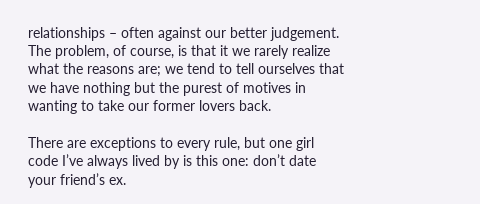relationships – often against our better judgement. The problem, of course, is that it we rarely realize what the reasons are; we tend to tell ourselves that we have nothing but the purest of motives in wanting to take our former lovers back.

There are exceptions to every rule, but one girl code I’ve always lived by is this one: don’t date your friend’s ex.